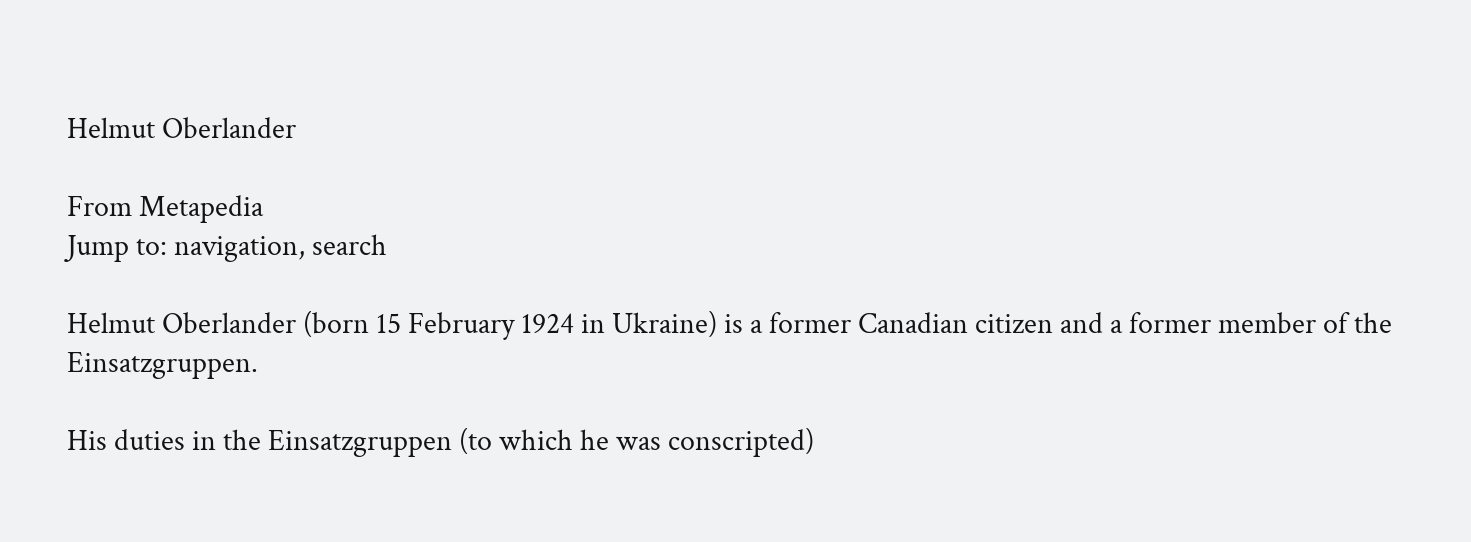Helmut Oberlander

From Metapedia
Jump to: navigation, search

Helmut Oberlander (born 15 February 1924 in Ukraine) is a former Canadian citizen and a former member of the Einsatzgruppen.

His duties in the Einsatzgruppen (to which he was conscripted)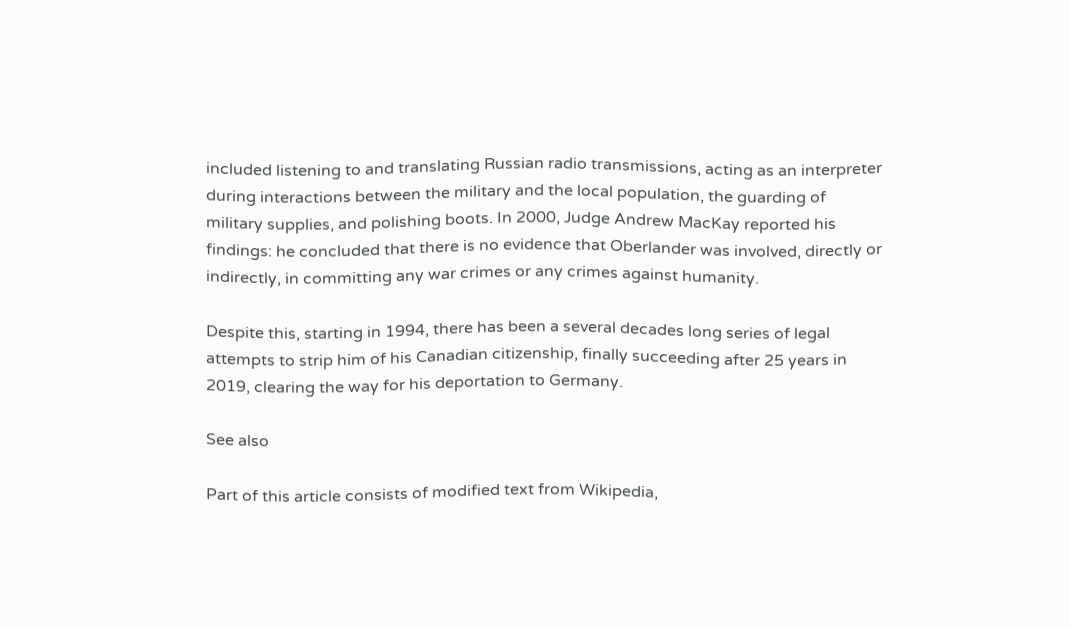included listening to and translating Russian radio transmissions, acting as an interpreter during interactions between the military and the local population, the guarding of military supplies, and polishing boots. In 2000, Judge Andrew MacKay reported his findings: he concluded that there is no evidence that Oberlander was involved, directly or indirectly, in committing any war crimes or any crimes against humanity.

Despite this, starting in 1994, there has been a several decades long series of legal attempts to strip him of his Canadian citizenship, finally succeeding after 25 years in 2019, clearing the way for his deportation to Germany.

See also

Part of this article consists of modified text from Wikipedia,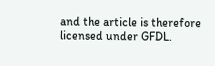and the article is therefore licensed under GFDL.